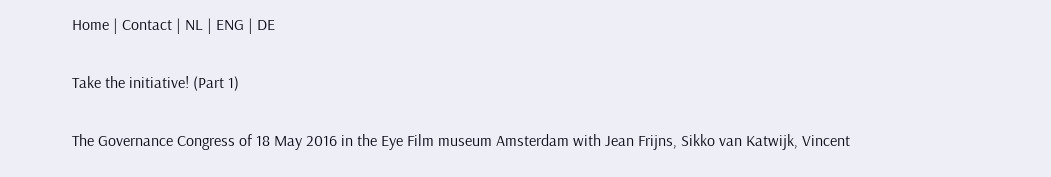Home | Contact | NL | ENG | DE

Take the initiative! (Part 1)

The Governance Congress of 18 May 2016 in the Eye Film museum Amsterdam with Jean Frijns, Sikko van Katwijk, Vincent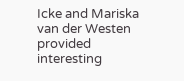Icke and Mariska van der Westen provided interesting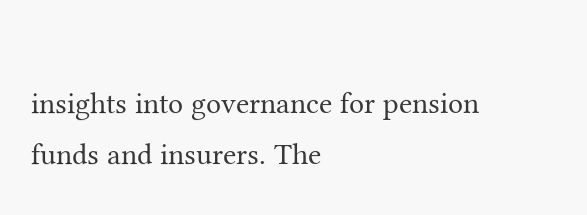insights into governance for pension funds and insurers. The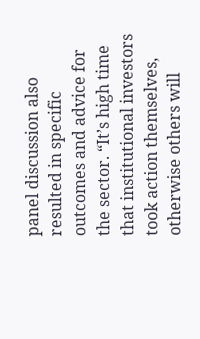panel discussion also resulted in specific outcomes and advice for the sector. “It’s high time that institutional investors took action themselves, otherwise others will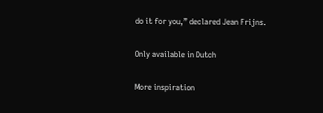do it for you,” declared Jean Frijns.

Only available in Dutch

More inspiration